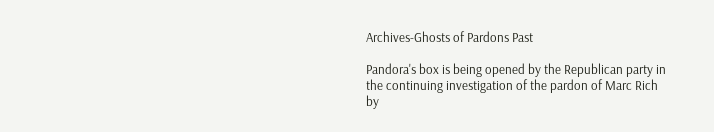Archives-Ghosts of Pardons Past

Pandora's box is being opened by the Republican party in the continuing investigation of the pardon of Marc Rich by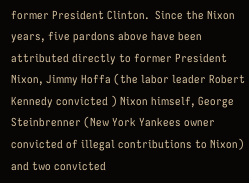former President Clinton.  Since the Nixon years, five pardons above have been attributed directly to former President Nixon, Jimmy Hoffa (the labor leader Robert Kennedy convicted ) Nixon himself, George Steinbrenner (New York Yankees owner convicted of illegal contributions to Nixon) and two convicted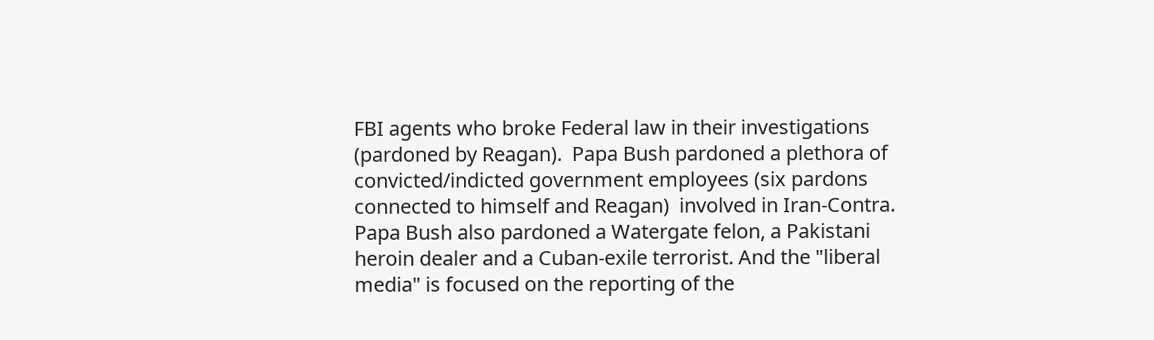FBI agents who broke Federal law in their investigations (pardoned by Reagan).  Papa Bush pardoned a plethora of convicted/indicted government employees (six pardons connected to himself and Reagan)  involved in Iran-Contra.  Papa Bush also pardoned a Watergate felon, a Pakistani heroin dealer and a Cuban-exile terrorist. And the "liberal media" is focused on the reporting of the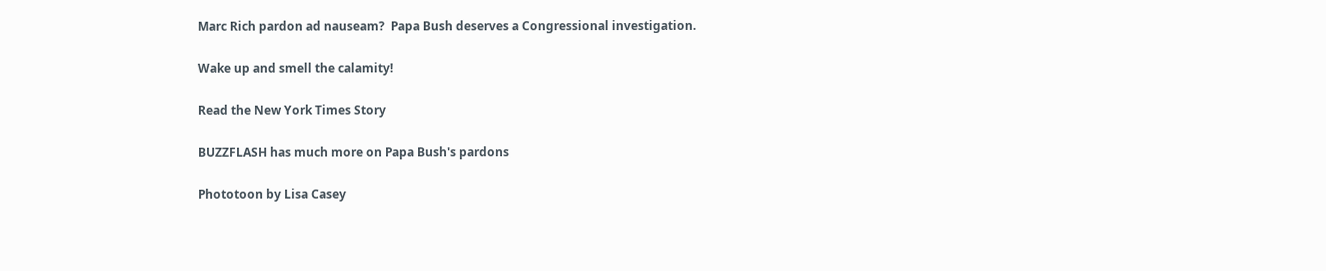Marc Rich pardon ad nauseam?  Papa Bush deserves a Congressional investigation.

Wake up and smell the calamity!

Read the New York Times Story

BUZZFLASH has much more on Papa Bush's pardons

Phototoon by Lisa Casey